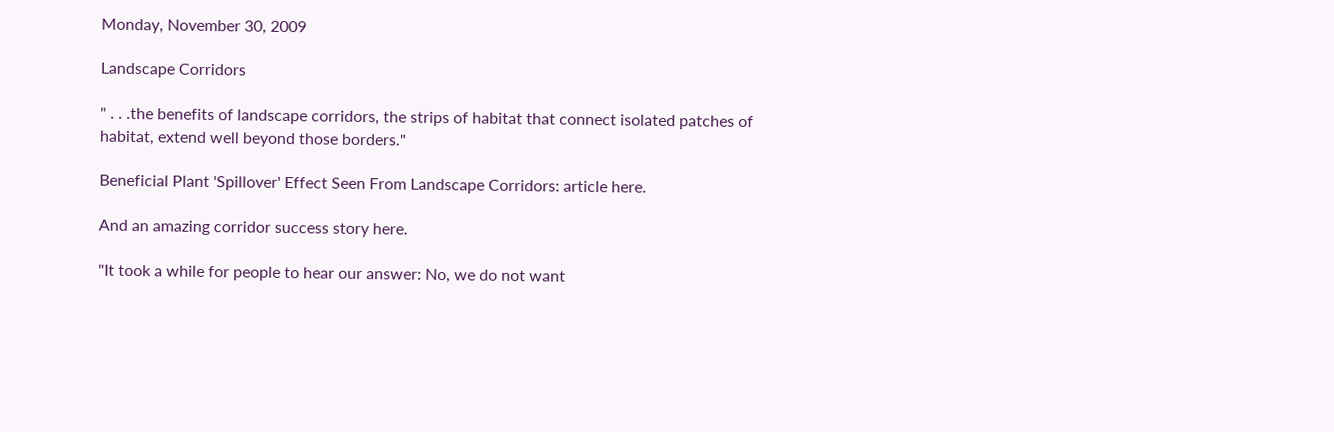Monday, November 30, 2009

Landscape Corridors

" . . .the benefits of landscape corridors, the strips of habitat that connect isolated patches of habitat, extend well beyond those borders."

Beneficial Plant 'Spillover' Effect Seen From Landscape Corridors: article here.

And an amazing corridor success story here.

"It took a while for people to hear our answer: No, we do not want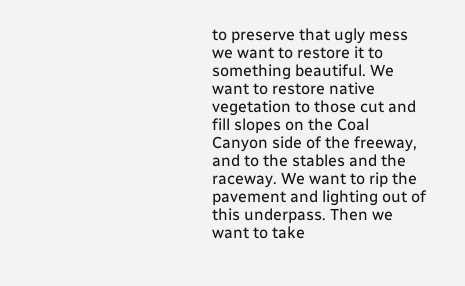to preserve that ugly mess we want to restore it to something beautiful. We want to restore native vegetation to those cut and fill slopes on the Coal Canyon side of the freeway, and to the stables and the raceway. We want to rip the pavement and lighting out of this underpass. Then we want to take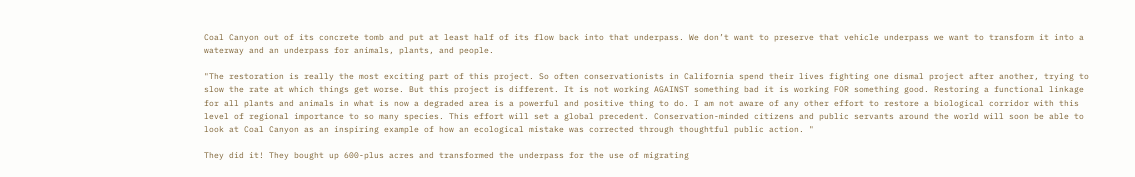Coal Canyon out of its concrete tomb and put at least half of its flow back into that underpass. We don’t want to preserve that vehicle underpass we want to transform it into a waterway and an underpass for animals, plants, and people.

"The restoration is really the most exciting part of this project. So often conservationists in California spend their lives fighting one dismal project after another, trying to slow the rate at which things get worse. But this project is different. It is not working AGAINST something bad it is working FOR something good. Restoring a functional linkage for all plants and animals in what is now a degraded area is a powerful and positive thing to do. I am not aware of any other effort to restore a biological corridor with this level of regional importance to so many species. This effort will set a global precedent. Conservation-minded citizens and public servants around the world will soon be able to look at Coal Canyon as an inspiring example of how an ecological mistake was corrected through thoughtful public action. "

They did it! They bought up 600-plus acres and transformed the underpass for the use of migrating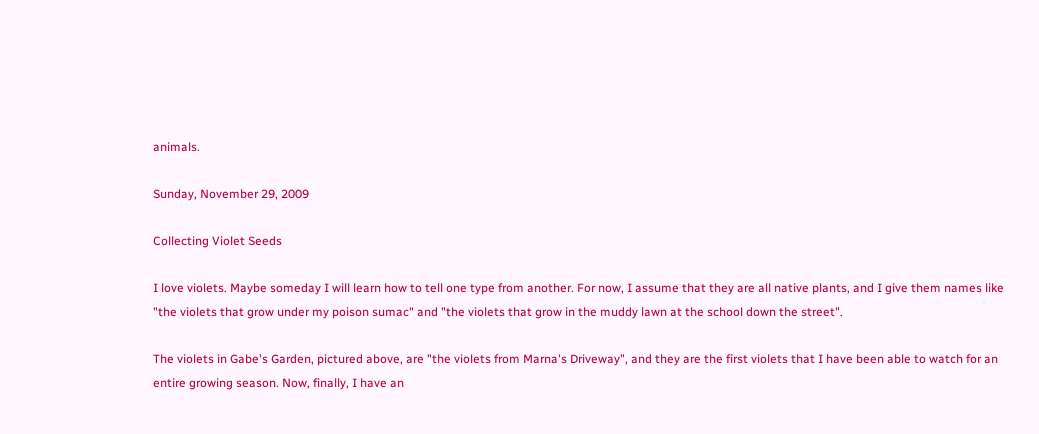animals.

Sunday, November 29, 2009

Collecting Violet Seeds

I love violets. Maybe someday I will learn how to tell one type from another. For now, I assume that they are all native plants, and I give them names like "the violets that grow under my poison sumac" and "the violets that grow in the muddy lawn at the school down the street".

The violets in Gabe's Garden, pictured above, are "the violets from Marna's Driveway", and they are the first violets that I have been able to watch for an entire growing season. Now, finally, I have an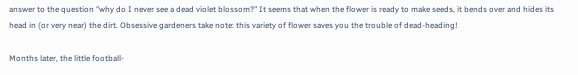answer to the question "why do I never see a dead violet blossom?" It seems that when the flower is ready to make seeds, it bends over and hides its head in (or very near) the dirt. Obsessive gardeners take note: this variety of flower saves you the trouble of dead-heading!

Months later, the little football-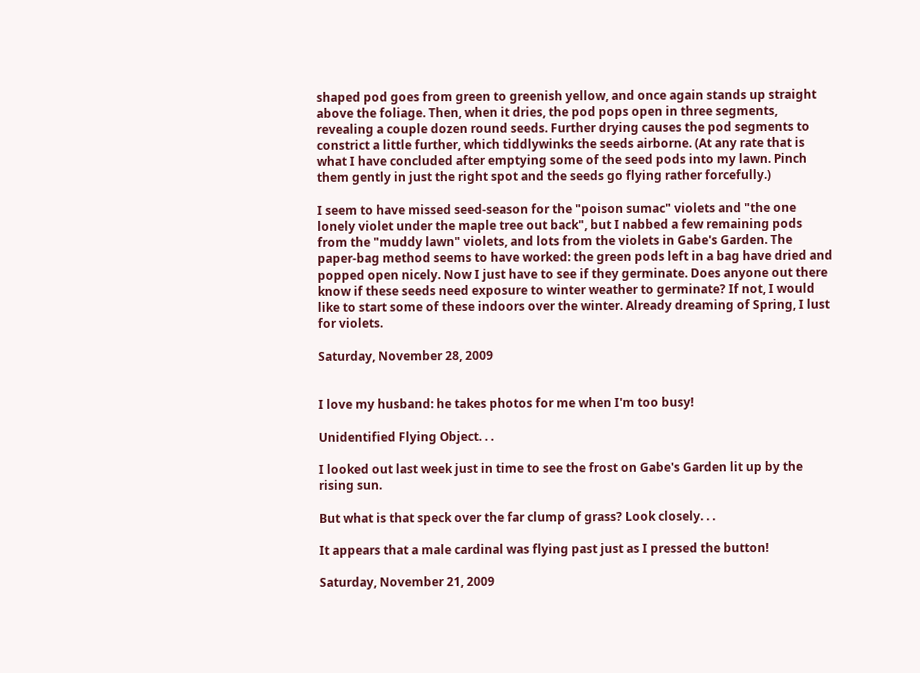shaped pod goes from green to greenish yellow, and once again stands up straight above the foliage. Then, when it dries, the pod pops open in three segments, revealing a couple dozen round seeds. Further drying causes the pod segments to constrict a little further, which tiddlywinks the seeds airborne. (At any rate that is what I have concluded after emptying some of the seed pods into my lawn. Pinch them gently in just the right spot and the seeds go flying rather forcefully.)

I seem to have missed seed-season for the "poison sumac" violets and "the one lonely violet under the maple tree out back", but I nabbed a few remaining pods from the "muddy lawn" violets, and lots from the violets in Gabe's Garden. The paper-bag method seems to have worked: the green pods left in a bag have dried and popped open nicely. Now I just have to see if they germinate. Does anyone out there know if these seeds need exposure to winter weather to germinate? If not, I would like to start some of these indoors over the winter. Already dreaming of Spring, I lust for violets.

Saturday, November 28, 2009


I love my husband: he takes photos for me when I'm too busy!

Unidentified Flying Object. . .

I looked out last week just in time to see the frost on Gabe's Garden lit up by the rising sun.

But what is that speck over the far clump of grass? Look closely. . .

It appears that a male cardinal was flying past just as I pressed the button!

Saturday, November 21, 2009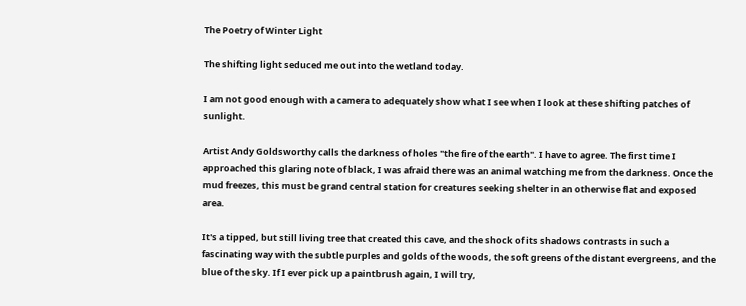The Poetry of Winter Light

The shifting light seduced me out into the wetland today.

I am not good enough with a camera to adequately show what I see when I look at these shifting patches of sunlight.

Artist Andy Goldsworthy calls the darkness of holes "the fire of the earth". I have to agree. The first time I approached this glaring note of black, I was afraid there was an animal watching me from the darkness. Once the mud freezes, this must be grand central station for creatures seeking shelter in an otherwise flat and exposed area.

It's a tipped, but still living tree that created this cave, and the shock of its shadows contrasts in such a fascinating way with the subtle purples and golds of the woods, the soft greens of the distant evergreens, and the blue of the sky. If I ever pick up a paintbrush again, I will try,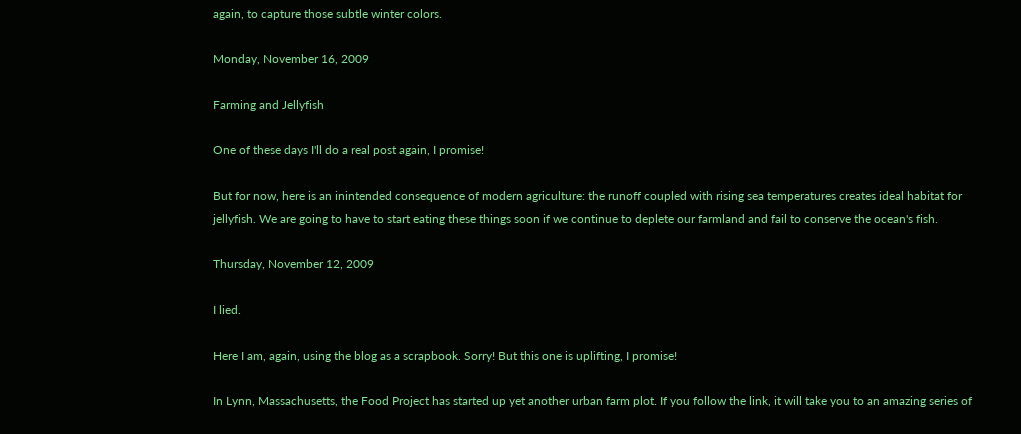again, to capture those subtle winter colors.

Monday, November 16, 2009

Farming and Jellyfish

One of these days I'll do a real post again, I promise!

But for now, here is an inintended consequence of modern agriculture: the runoff coupled with rising sea temperatures creates ideal habitat for jellyfish. We are going to have to start eating these things soon if we continue to deplete our farmland and fail to conserve the ocean's fish.

Thursday, November 12, 2009

I lied.

Here I am, again, using the blog as a scrapbook. Sorry! But this one is uplifting, I promise!

In Lynn, Massachusetts, the Food Project has started up yet another urban farm plot. If you follow the link, it will take you to an amazing series of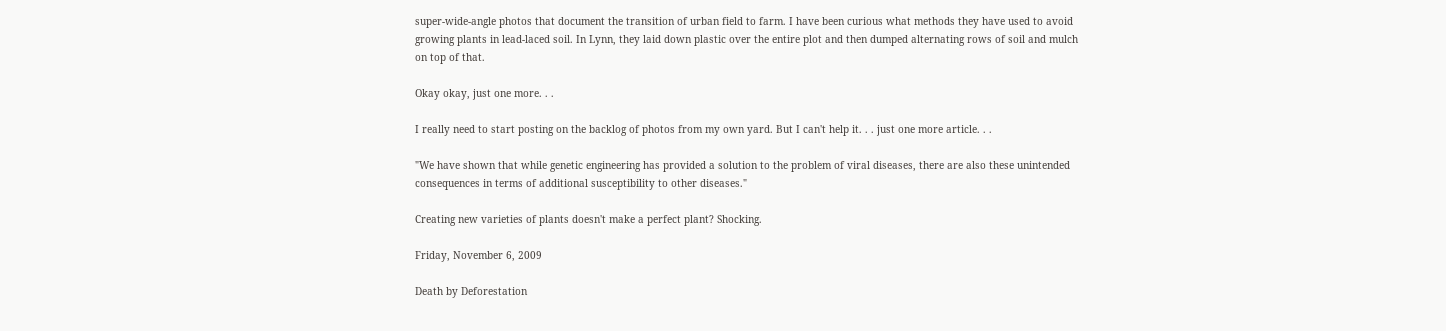super-wide-angle photos that document the transition of urban field to farm. I have been curious what methods they have used to avoid growing plants in lead-laced soil. In Lynn, they laid down plastic over the entire plot and then dumped alternating rows of soil and mulch on top of that.

Okay okay, just one more. . .

I really need to start posting on the backlog of photos from my own yard. But I can't help it. . . just one more article. . .

"We have shown that while genetic engineering has provided a solution to the problem of viral diseases, there are also these unintended consequences in terms of additional susceptibility to other diseases."

Creating new varieties of plants doesn't make a perfect plant? Shocking.

Friday, November 6, 2009

Death by Deforestation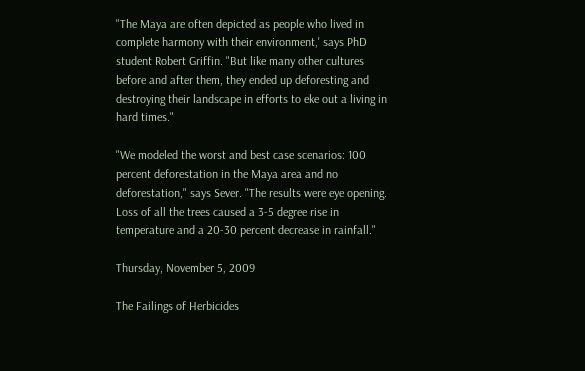"The Maya are often depicted as people who lived in complete harmony with their environment,' says PhD student Robert Griffin. "But like many other cultures before and after them, they ended up deforesting and destroying their landscape in efforts to eke out a living in hard times."

"We modeled the worst and best case scenarios: 100 percent deforestation in the Maya area and no deforestation," says Sever. "The results were eye opening. Loss of all the trees caused a 3-5 degree rise in temperature and a 20-30 percent decrease in rainfall."

Thursday, November 5, 2009

The Failings of Herbicides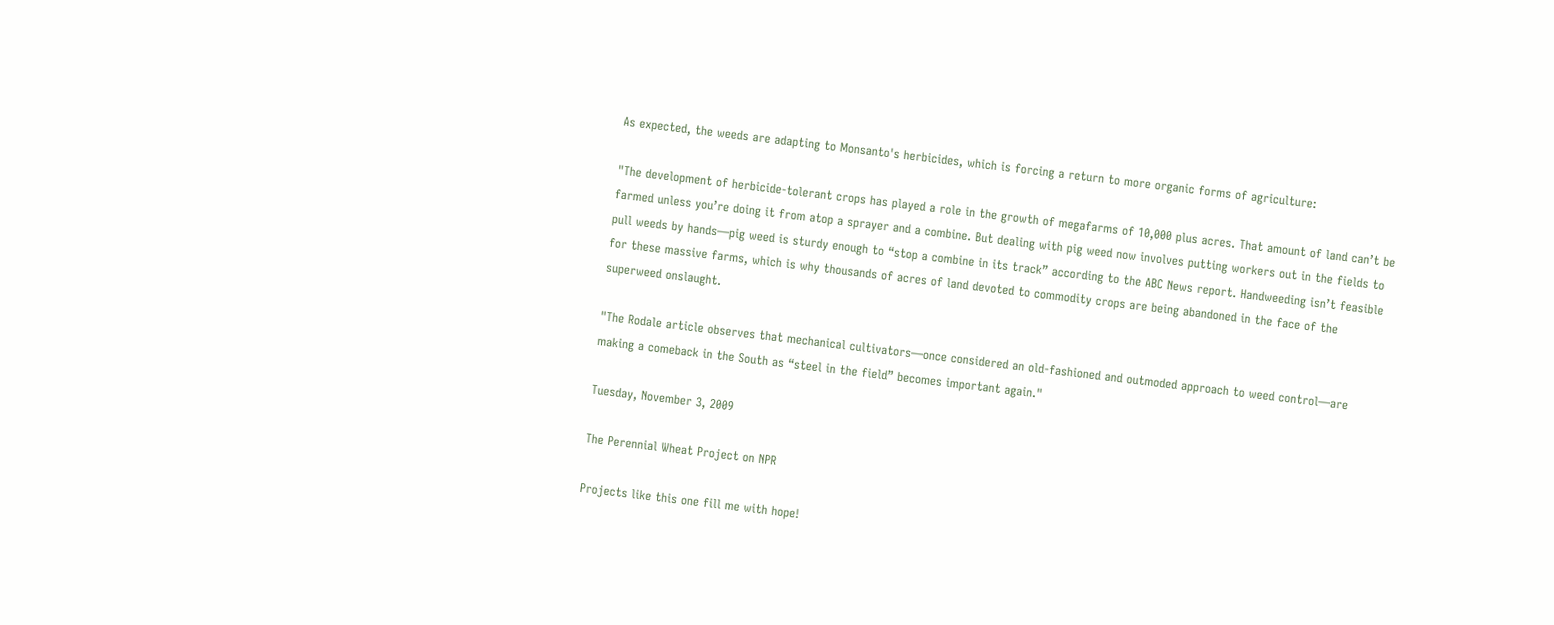As expected, the weeds are adapting to Monsanto's herbicides, which is forcing a return to more organic forms of agriculture:

"The development of herbicide-tolerant crops has played a role in the growth of megafarms of 10,000 plus acres. That amount of land can’t be farmed unless you’re doing it from atop a sprayer and a combine. But dealing with pig weed now involves putting workers out in the fields to pull weeds by hands—pig weed is sturdy enough to “stop a combine in its track” according to the ABC News report. Handweeding isn’t feasible for these massive farms, which is why thousands of acres of land devoted to commodity crops are being abandoned in the face of the superweed onslaught.

"The Rodale article observes that mechanical cultivators—once considered an old-fashioned and outmoded approach to weed control—are making a comeback in the South as “steel in the field” becomes important again."

Tuesday, November 3, 2009

The Perennial Wheat Project on NPR

Projects like this one fill me with hope!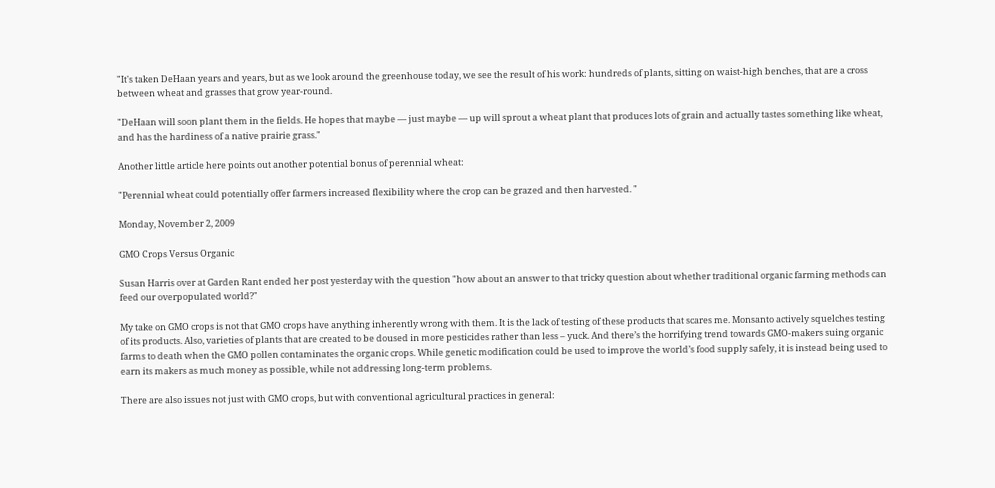"It's taken DeHaan years and years, but as we look around the greenhouse today, we see the result of his work: hundreds of plants, sitting on waist-high benches, that are a cross between wheat and grasses that grow year-round.

"DeHaan will soon plant them in the fields. He hopes that maybe — just maybe — up will sprout a wheat plant that produces lots of grain and actually tastes something like wheat, and has the hardiness of a native prairie grass."

Another little article here points out another potential bonus of perennial wheat:

"Perennial wheat could potentially offer farmers increased flexibility where the crop can be grazed and then harvested. "

Monday, November 2, 2009

GMO Crops Versus Organic

Susan Harris over at Garden Rant ended her post yesterday with the question "how about an answer to that tricky question about whether traditional organic farming methods can feed our overpopulated world?"

My take on GMO crops is not that GMO crops have anything inherently wrong with them. It is the lack of testing of these products that scares me. Monsanto actively squelches testing of its products. Also, varieties of plants that are created to be doused in more pesticides rather than less – yuck. And there’s the horrifying trend towards GMO-makers suing organic farms to death when the GMO pollen contaminates the organic crops. While genetic modification could be used to improve the world’s food supply safely, it is instead being used to earn its makers as much money as possible, while not addressing long-term problems.

There are also issues not just with GMO crops, but with conventional agricultural practices in general: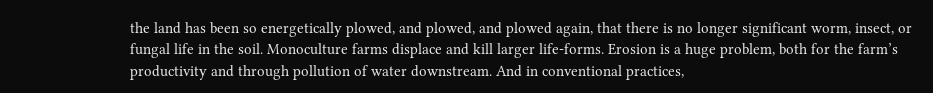the land has been so energetically plowed, and plowed, and plowed again, that there is no longer significant worm, insect, or fungal life in the soil. Monoculture farms displace and kill larger life-forms. Erosion is a huge problem, both for the farm’s productivity and through pollution of water downstream. And in conventional practices,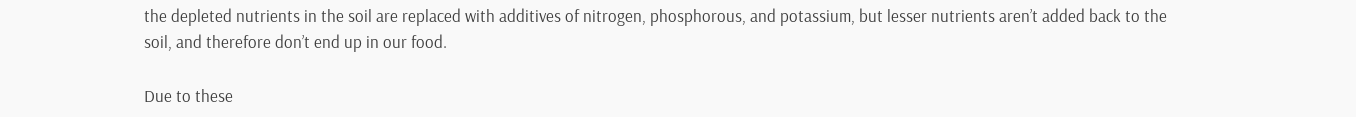the depleted nutrients in the soil are replaced with additives of nitrogen, phosphorous, and potassium, but lesser nutrients aren’t added back to the soil, and therefore don’t end up in our food.

Due to these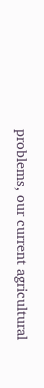problems, our current agricultural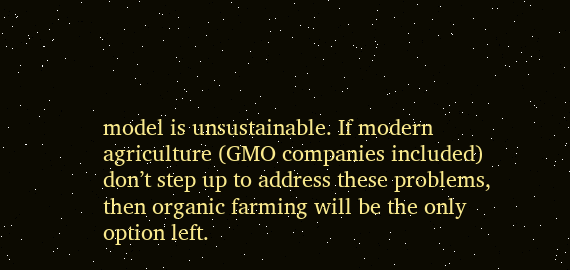model is unsustainable. If modern agriculture (GMO companies included) don’t step up to address these problems, then organic farming will be the only option left.